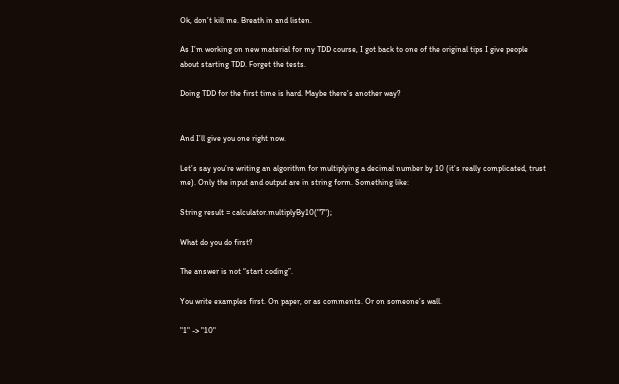Ok, don’t kill me. Breath in and listen.

As I’m working on new material for my TDD course, I got back to one of the original tips I give people about starting TDD. Forget the tests.

Doing TDD for the first time is hard. Maybe there’s another way?


And I’ll give you one right now.

Let’s say you’re writing an algorithm for multiplying a decimal number by 10 (it’s really complicated, trust me). Only the input and output are in string form. Something like:

String result = calculator.multiplyBy10("7");

What do you do first?

The answer is not “start coding”.

You write examples first. On paper, or as comments. Or on someone’s wall.

"1" -> "10"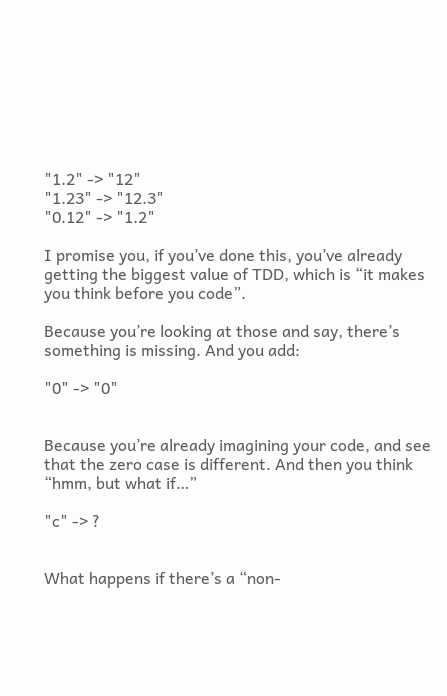"1.2" -> "12"
"1.23" -> "12.3"
"0.12" -> "1.2"

I promise you, if you’ve done this, you’ve already getting the biggest value of TDD, which is “it makes you think before you code”.

Because you’re looking at those and say, there’s something is missing. And you add:

"0" -> "0"


Because you’re already imagining your code, and see that the zero case is different. And then you think “hmm, but what if…”

"c" -> ?


What happens if there’s a “non-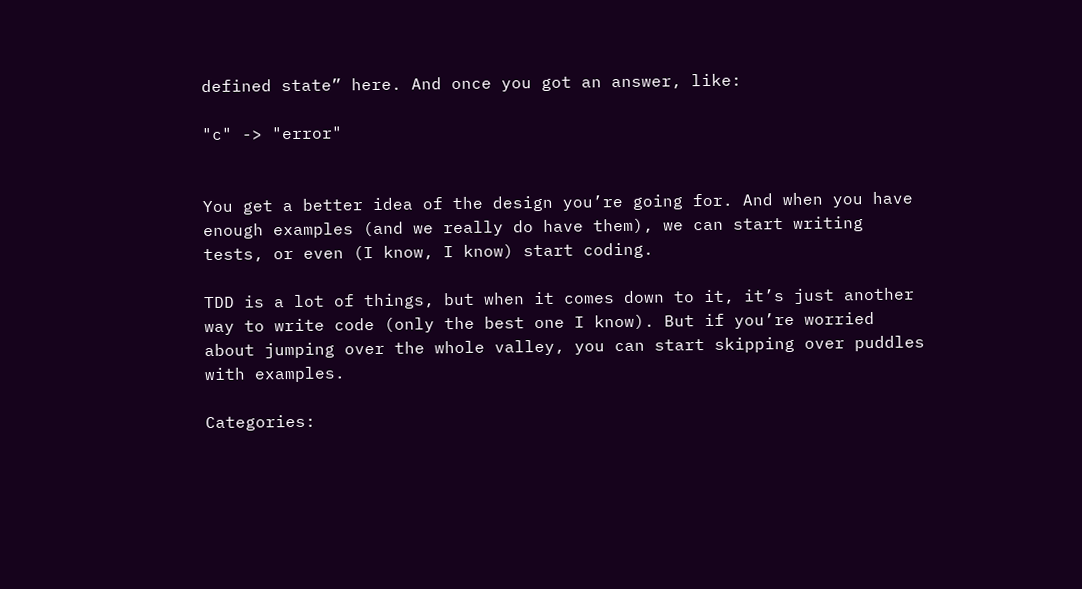defined state” here. And once you got an answer, like:

"c" -> "error"


You get a better idea of the design you’re going for. And when you have enough examples (and we really do have them), we can start writing tests, or even (I know, I know) start coding.

TDD is a lot of things, but when it comes down to it, it’s just another way to write code (only the best one I know). But if you’re worried about jumping over the whole valley, you can start skipping over puddles with examples.

Categories: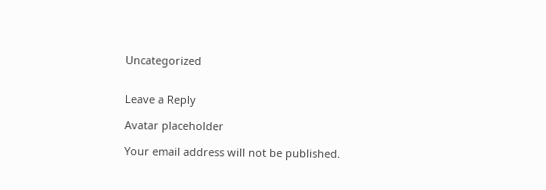Uncategorized


Leave a Reply

Avatar placeholder

Your email address will not be published.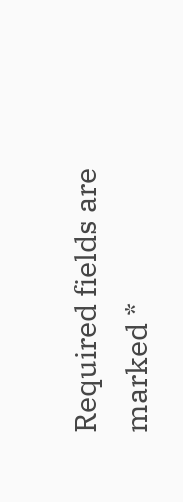Required fields are marked *